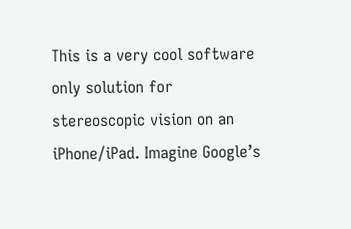This is a very cool software only solution for stereoscopic vision on an iPhone/iPad. Imagine Google’s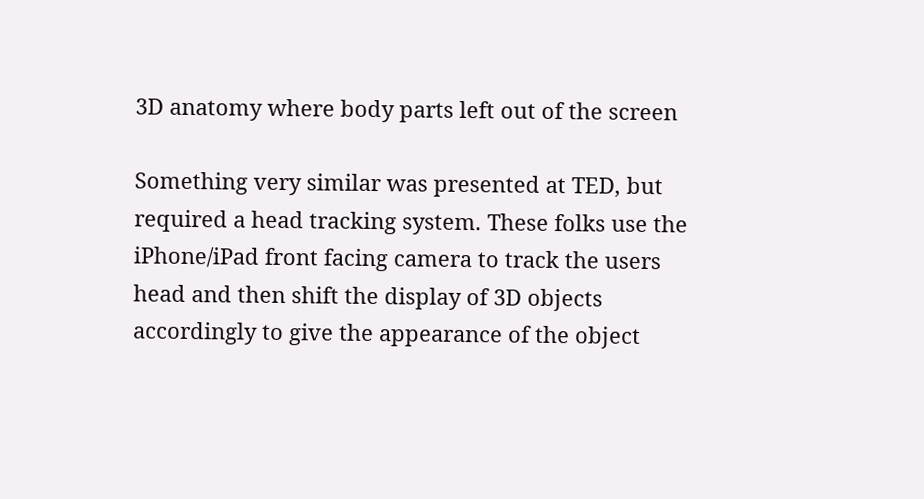3D anatomy where body parts left out of the screen

Something very similar was presented at TED, but required a head tracking system. These folks use the iPhone/iPad front facing camera to track the users head and then shift the display of 3D objects accordingly to give the appearance of the object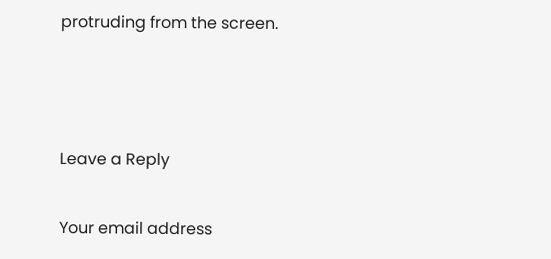protruding from the screen.



Leave a Reply

Your email address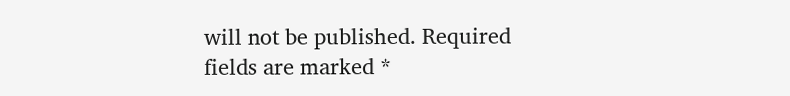will not be published. Required fields are marked *